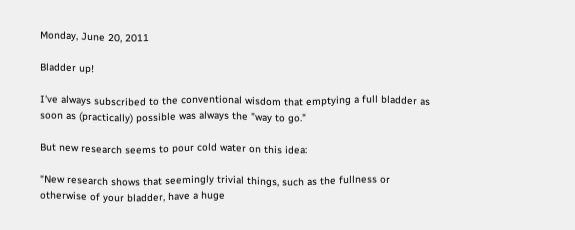Monday, June 20, 2011

Bladder up!

I've always subscribed to the conventional wisdom that emptying a full bladder as soon as (practically) possible was always the "way to go."

But new research seems to pour cold water on this idea:

"New research shows that seemingly trivial things, such as the fullness or otherwise of your bladder, have a huge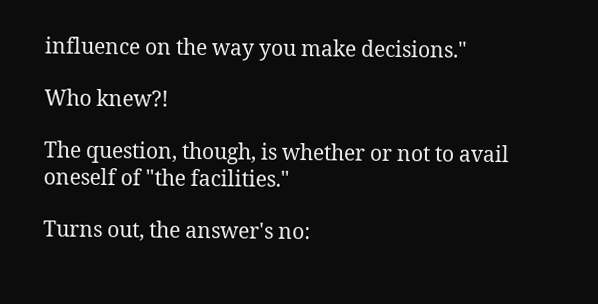influence on the way you make decisions."

Who knew?!

The question, though, is whether or not to avail oneself of "the facilities."

Turns out, the answer's no: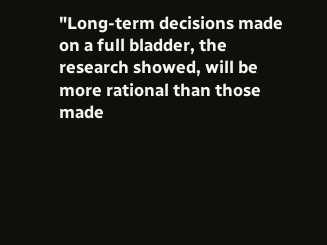"Long-term decisions made on a full bladder, the research showed, will be more rational than those made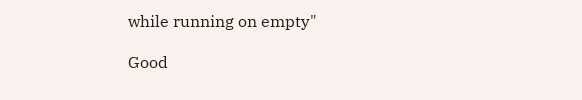while running on empty"

Good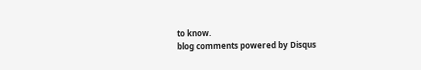to know.
blog comments powered by Disqus